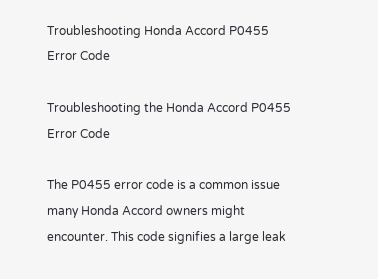Troubleshooting Honda Accord P0455 Error Code

Troubleshooting the Honda Accord P0455 Error Code

The P0455 error code is a common issue many Honda Accord owners might encounter. This code signifies a large leak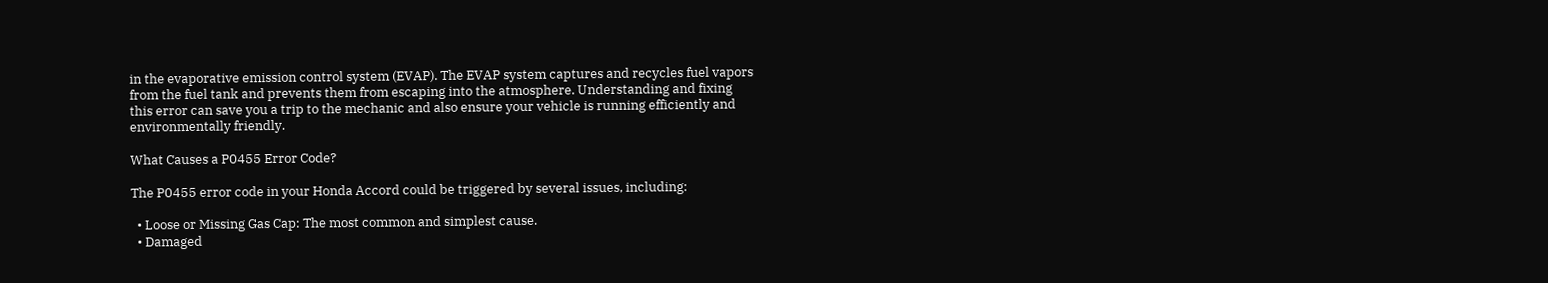in the evaporative emission control system (EVAP). The EVAP system captures and recycles fuel vapors from the fuel tank and prevents them from escaping into the atmosphere. Understanding and fixing this error can save you a trip to the mechanic and also ensure your vehicle is running efficiently and environmentally friendly.

What Causes a P0455 Error Code?

The P0455 error code in your Honda Accord could be triggered by several issues, including:

  • Loose or Missing Gas Cap: The most common and simplest cause.
  • Damaged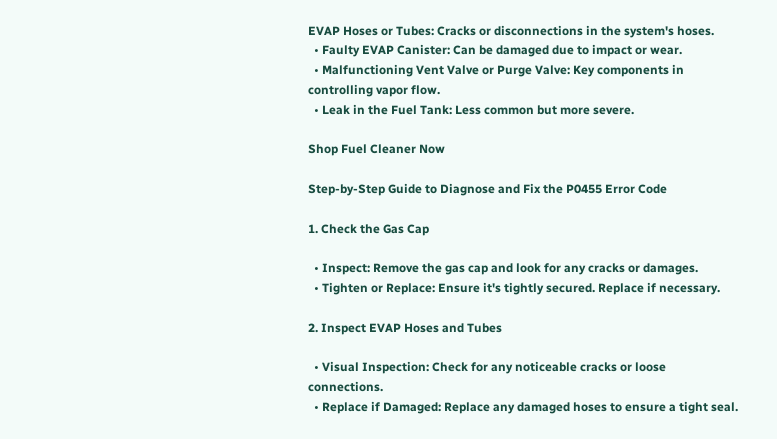EVAP Hoses or Tubes: Cracks or disconnections in the system's hoses.
  • Faulty EVAP Canister: Can be damaged due to impact or wear.
  • Malfunctioning Vent Valve or Purge Valve: Key components in controlling vapor flow.
  • Leak in the Fuel Tank: Less common but more severe.

Shop Fuel Cleaner Now

Step-by-Step Guide to Diagnose and Fix the P0455 Error Code

1. Check the Gas Cap

  • Inspect: Remove the gas cap and look for any cracks or damages.
  • Tighten or Replace: Ensure it's tightly secured. Replace if necessary.

2. Inspect EVAP Hoses and Tubes

  • Visual Inspection: Check for any noticeable cracks or loose connections.
  • Replace if Damaged: Replace any damaged hoses to ensure a tight seal.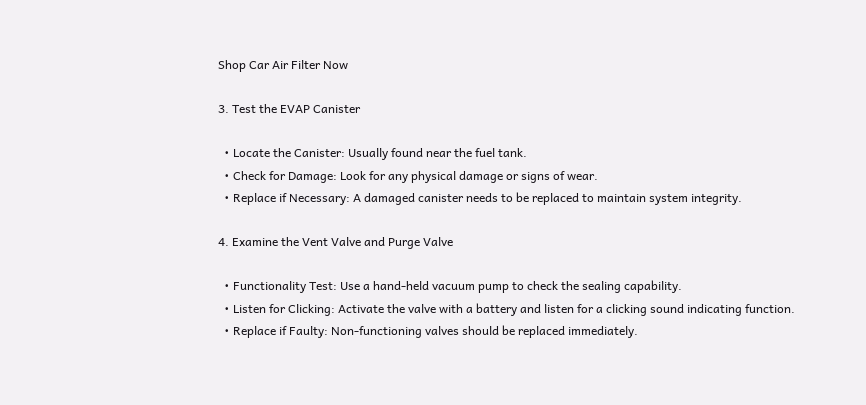Shop Car Air Filter Now

3. Test the EVAP Canister

  • Locate the Canister: Usually found near the fuel tank.
  • Check for Damage: Look for any physical damage or signs of wear.
  • Replace if Necessary: A damaged canister needs to be replaced to maintain system integrity.

4. Examine the Vent Valve and Purge Valve

  • Functionality Test: Use a hand-held vacuum pump to check the sealing capability.
  • Listen for Clicking: Activate the valve with a battery and listen for a clicking sound indicating function.
  • Replace if Faulty: Non-functioning valves should be replaced immediately.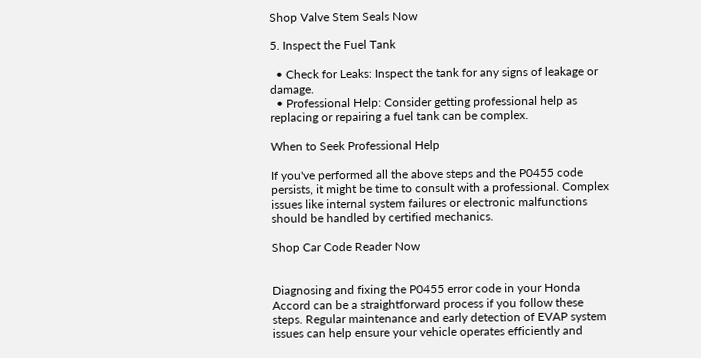Shop Valve Stem Seals Now

5. Inspect the Fuel Tank

  • Check for Leaks: Inspect the tank for any signs of leakage or damage.
  • Professional Help: Consider getting professional help as replacing or repairing a fuel tank can be complex.

When to Seek Professional Help

If you've performed all the above steps and the P0455 code persists, it might be time to consult with a professional. Complex issues like internal system failures or electronic malfunctions should be handled by certified mechanics.

Shop Car Code Reader Now


Diagnosing and fixing the P0455 error code in your Honda Accord can be a straightforward process if you follow these steps. Regular maintenance and early detection of EVAP system issues can help ensure your vehicle operates efficiently and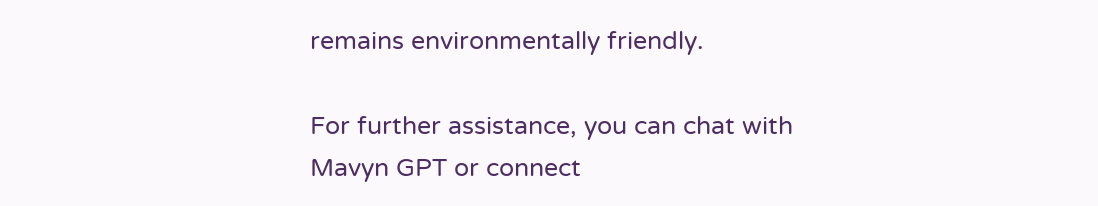remains environmentally friendly.

For further assistance, you can chat with Mavyn GPT or connect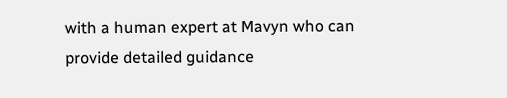with a human expert at Mavyn who can provide detailed guidance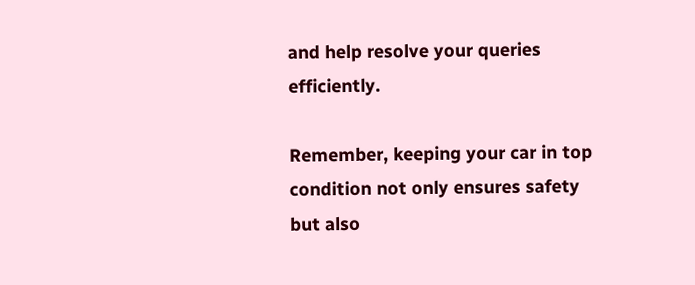and help resolve your queries efficiently.

Remember, keeping your car in top condition not only ensures safety but also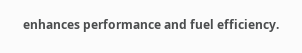enhances performance and fuel efficiency.